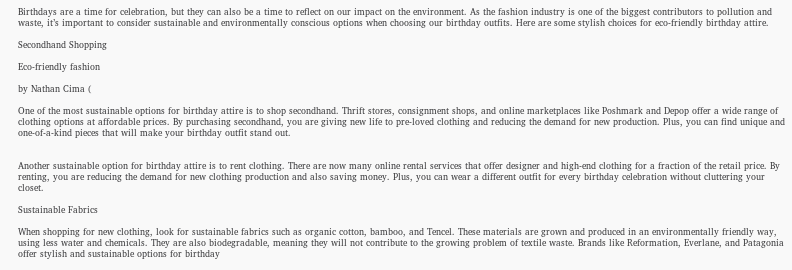Birthdays are a time for celebration, but they can also be a time to reflect on our impact on the environment. As the fashion industry is one of the biggest contributors to pollution and waste, it’s important to consider sustainable and environmentally conscious options when choosing our birthday outfits. Here are some stylish choices for eco-friendly birthday attire.

Secondhand Shopping

Eco-friendly fashion

by Nathan Cima (

One of the most sustainable options for birthday attire is to shop secondhand. Thrift stores, consignment shops, and online marketplaces like Poshmark and Depop offer a wide range of clothing options at affordable prices. By purchasing secondhand, you are giving new life to pre-loved clothing and reducing the demand for new production. Plus, you can find unique and one-of-a-kind pieces that will make your birthday outfit stand out.


Another sustainable option for birthday attire is to rent clothing. There are now many online rental services that offer designer and high-end clothing for a fraction of the retail price. By renting, you are reducing the demand for new clothing production and also saving money. Plus, you can wear a different outfit for every birthday celebration without cluttering your closet.

Sustainable Fabrics

When shopping for new clothing, look for sustainable fabrics such as organic cotton, bamboo, and Tencel. These materials are grown and produced in an environmentally friendly way, using less water and chemicals. They are also biodegradable, meaning they will not contribute to the growing problem of textile waste. Brands like Reformation, Everlane, and Patagonia offer stylish and sustainable options for birthday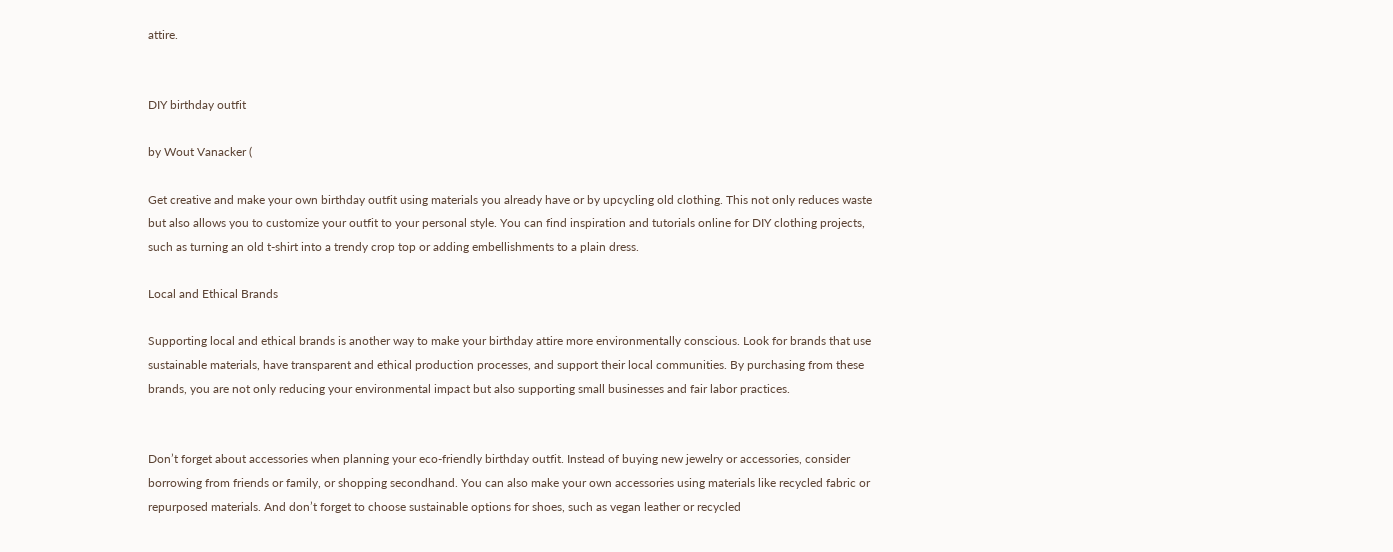attire.


DIY birthday outfit

by Wout Vanacker (

Get creative and make your own birthday outfit using materials you already have or by upcycling old clothing. This not only reduces waste but also allows you to customize your outfit to your personal style. You can find inspiration and tutorials online for DIY clothing projects, such as turning an old t-shirt into a trendy crop top or adding embellishments to a plain dress.

Local and Ethical Brands

Supporting local and ethical brands is another way to make your birthday attire more environmentally conscious. Look for brands that use sustainable materials, have transparent and ethical production processes, and support their local communities. By purchasing from these brands, you are not only reducing your environmental impact but also supporting small businesses and fair labor practices.


Don’t forget about accessories when planning your eco-friendly birthday outfit. Instead of buying new jewelry or accessories, consider borrowing from friends or family, or shopping secondhand. You can also make your own accessories using materials like recycled fabric or repurposed materials. And don’t forget to choose sustainable options for shoes, such as vegan leather or recycled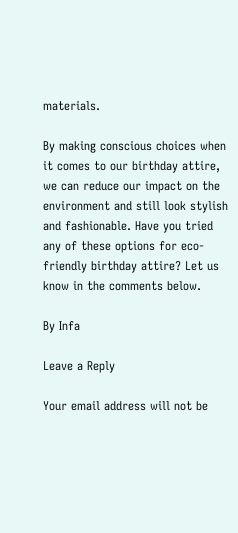materials.

By making conscious choices when it comes to our birthday attire, we can reduce our impact on the environment and still look stylish and fashionable. Have you tried any of these options for eco-friendly birthday attire? Let us know in the comments below.

By Infa

Leave a Reply

Your email address will not be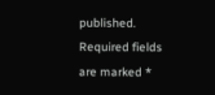published. Required fields are marked *